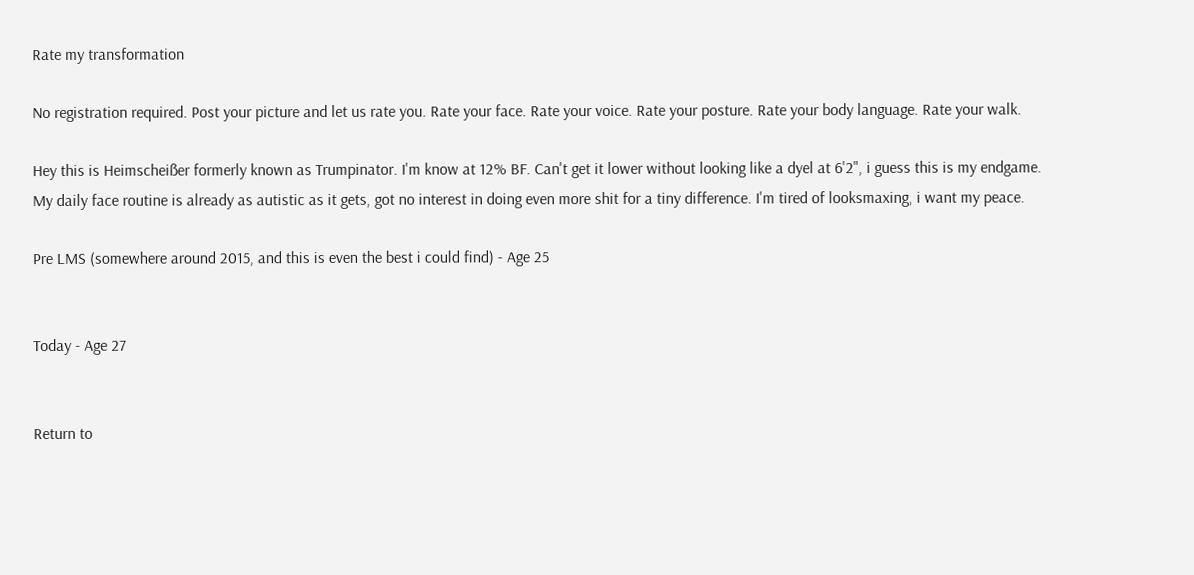Rate my transformation

No registration required. Post your picture and let us rate you. Rate your face. Rate your voice. Rate your posture. Rate your body language. Rate your walk.

Hey this is Heimscheißer formerly known as Trumpinator. I'm know at 12% BF. Can't get it lower without looking like a dyel at 6'2", i guess this is my endgame. My daily face routine is already as autistic as it gets, got no interest in doing even more shit for a tiny difference. I'm tired of looksmaxing, i want my peace.

Pre LMS (somewhere around 2015, and this is even the best i could find) - Age 25


Today - Age 27


Return to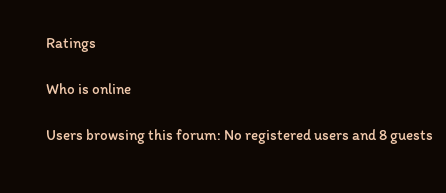Ratings

Who is online

Users browsing this forum: No registered users and 8 guests